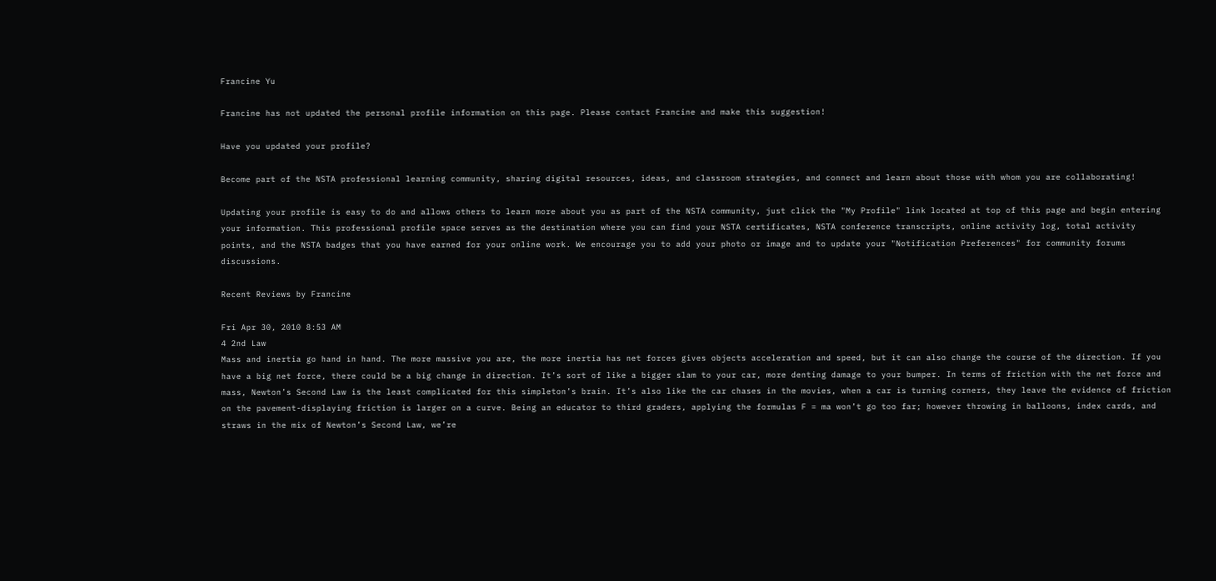Francine Yu

Francine has not updated the personal profile information on this page. Please contact Francine and make this suggestion!

Have you updated your profile?

Become part of the NSTA professional learning community, sharing digital resources, ideas, and classroom strategies, and connect and learn about those with whom you are collaborating!

Updating your profile is easy to do and allows others to learn more about you as part of the NSTA community, just click the "My Profile" link located at top of this page and begin entering your information. This professional profile space serves as the destination where you can find your NSTA certificates, NSTA conference transcripts, online activity log, total activity points, and the NSTA badges that you have earned for your online work. We encourage you to add your photo or image and to update your "Notification Preferences" for community forums discussions.

Recent Reviews by Francine

Fri Apr 30, 2010 8:53 AM
4 2nd Law
Mass and inertia go hand in hand. The more massive you are, the more inertia has net forces gives objects acceleration and speed, but it can also change the course of the direction. If you have a big net force, there could be a big change in direction. It’s sort of like a bigger slam to your car, more denting damage to your bumper. In terms of friction with the net force and mass, Newton’s Second Law is the least complicated for this simpleton’s brain. It’s also like the car chases in the movies, when a car is turning corners, they leave the evidence of friction on the pavement-displaying friction is larger on a curve. Being an educator to third graders, applying the formulas F = ma won’t go too far; however throwing in balloons, index cards, and straws in the mix of Newton’s Second Law, we’re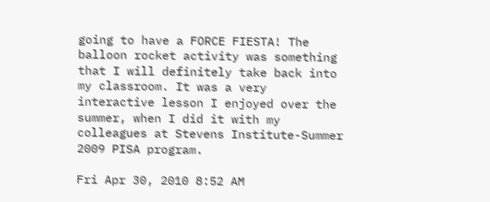going to have a FORCE FIESTA! The balloon rocket activity was something that I will definitely take back into my classroom. It was a very interactive lesson I enjoyed over the summer, when I did it with my colleagues at Stevens Institute-Summer 2009 PISA program.

Fri Apr 30, 2010 8:52 AM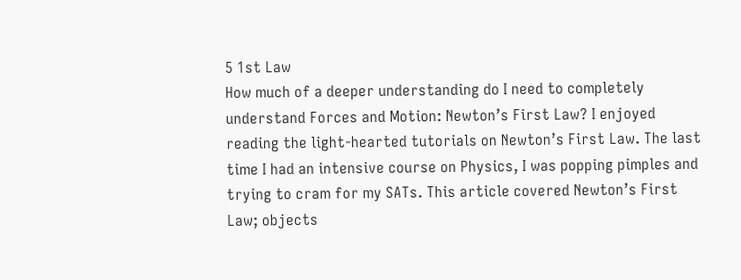5 1st Law
How much of a deeper understanding do I need to completely understand Forces and Motion: Newton’s First Law? I enjoyed reading the light-hearted tutorials on Newton’s First Law. The last time I had an intensive course on Physics, I was popping pimples and trying to cram for my SATs. This article covered Newton’s First Law; objects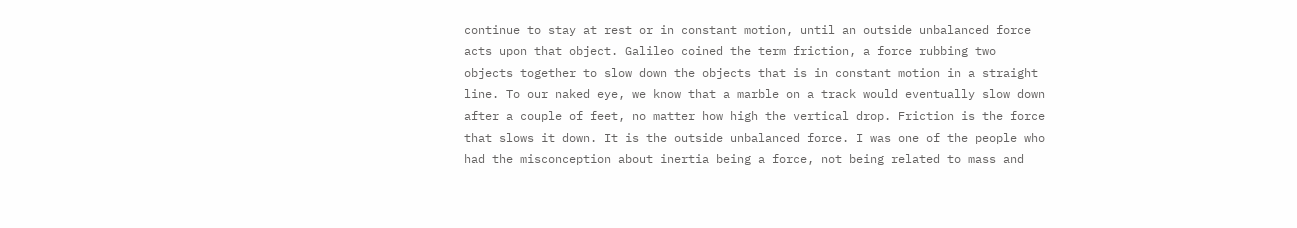continue to stay at rest or in constant motion, until an outside unbalanced force acts upon that object. Galileo coined the term friction, a force rubbing two objects together to slow down the objects that is in constant motion in a straight line. To our naked eye, we know that a marble on a track would eventually slow down after a couple of feet, no matter how high the vertical drop. Friction is the force that slows it down. It is the outside unbalanced force. I was one of the people who had the misconception about inertia being a force, not being related to mass and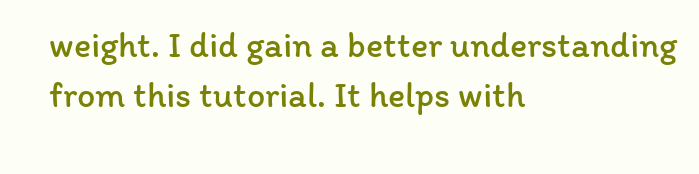weight. I did gain a better understanding from this tutorial. It helps with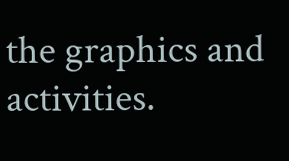the graphics and activities.